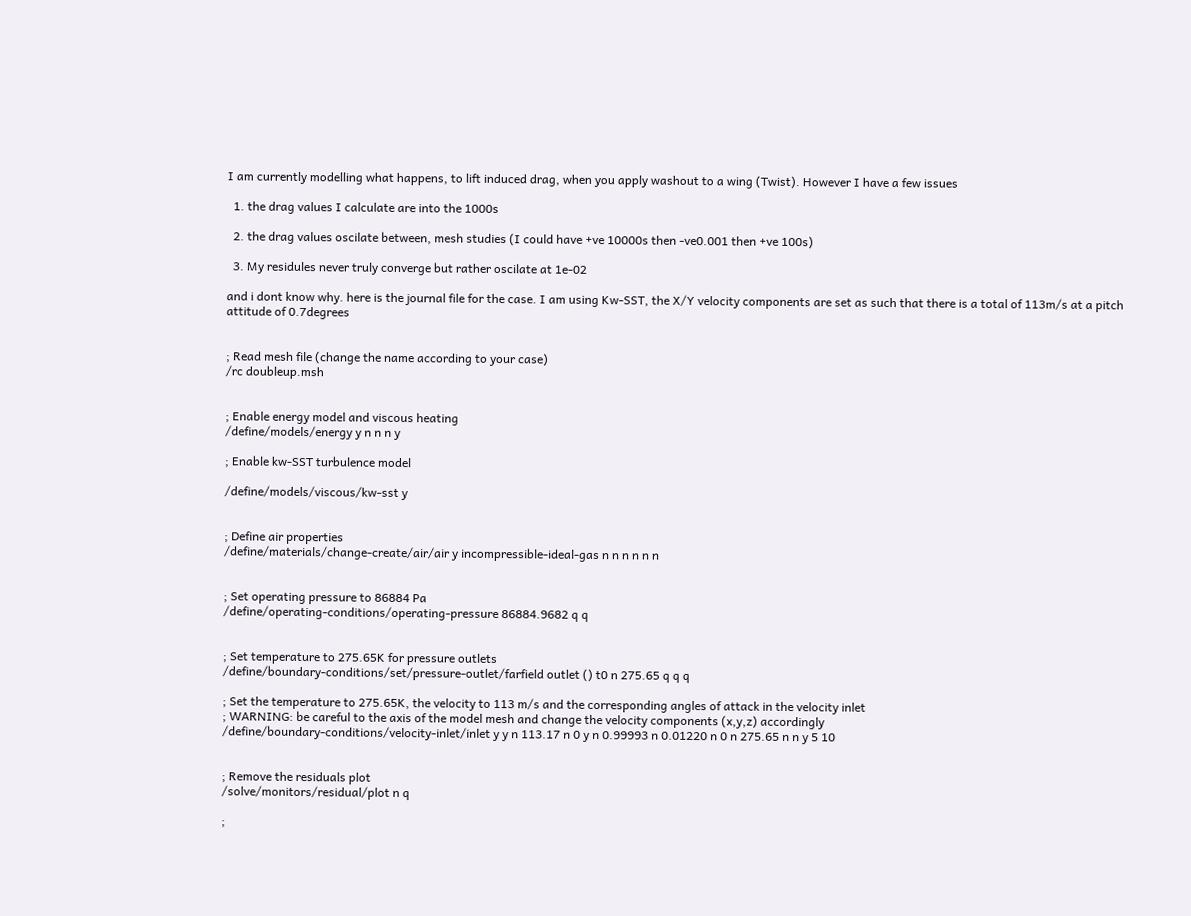I am currently modelling what happens, to lift induced drag, when you apply washout to a wing (Twist). However I have a few issues

  1. the drag values I calculate are into the 1000s

  2. the drag values oscilate between, mesh studies (I could have +ve 10000s then -ve0.001 then +ve 100s)

  3. My residules never truly converge but rather oscilate at 1e-02

and i dont know why. here is the journal file for the case. I am using Kw-SST, the X/Y velocity components are set as such that there is a total of 113m/s at a pitch attitude of 0.7degrees


; Read mesh file (change the name according to your case)
/rc doubleup.msh


; Enable energy model and viscous heating
/define/models/energy y n n n y

; Enable kw-SST turbulence model

/define/models/viscous/kw-sst y


; Define air properties
/define/materials/change-create/air/air y incompressible-ideal-gas n n n n n n


; Set operating pressure to 86884 Pa
/define/operating-conditions/operating-pressure 86884.9682 q q


; Set temperature to 275.65K for pressure outlets
/define/boundary-conditions/set/pressure-outlet/farfield outlet () t0 n 275.65 q q q

; Set the temperature to 275.65K, the velocity to 113 m/s and the corresponding angles of attack in the velocity inlet
; WARNING: be careful to the axis of the model mesh and change the velocity components (x,y,z) accordingly
/define/boundary-conditions/velocity-inlet/inlet y y n 113.17 n 0 y n 0.99993 n 0.01220 n 0 n 275.65 n n y 5 10


; Remove the residuals plot
/solve/monitors/residual/plot n q

;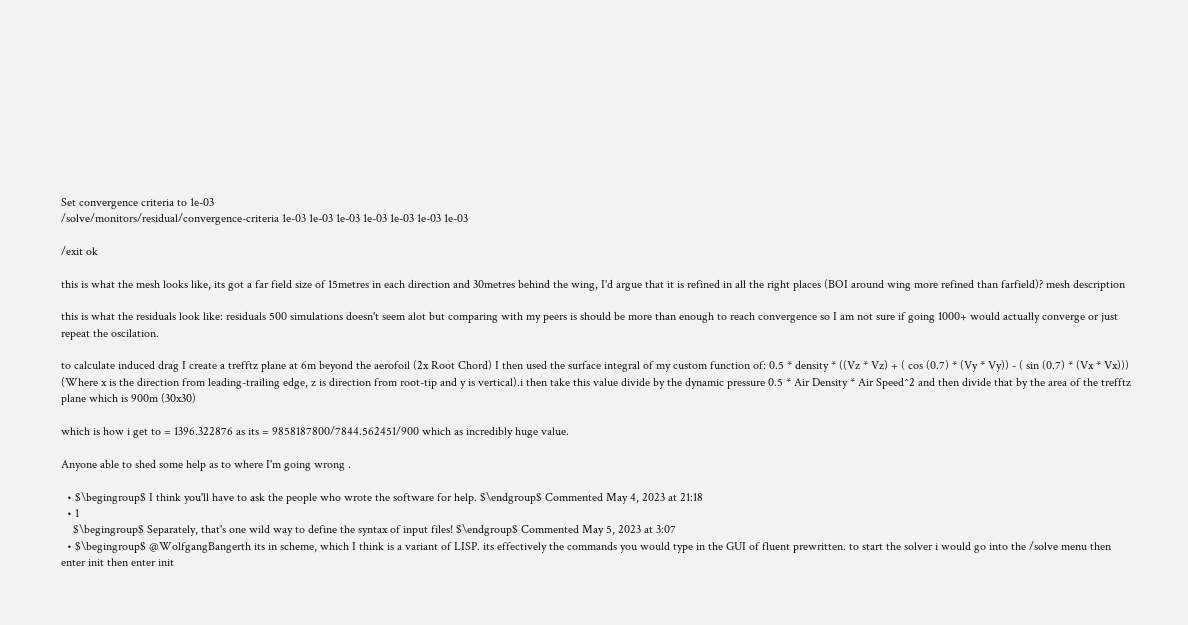Set convergence criteria to 1e-03
/solve/monitors/residual/convergence-criteria 1e-03 1e-03 1e-03 1e-03 1e-03 1e-03 1e-03

/exit ok

this is what the mesh looks like, its got a far field size of 15metres in each direction and 30metres behind the wing, I'd argue that it is refined in all the right places (BOI around wing more refined than farfield)? mesh description

this is what the residuals look like: residuals 500 simulations doesn't seem alot but comparing with my peers is should be more than enough to reach convergence so I am not sure if going 1000+ would actually converge or just repeat the oscilation.

to calculate induced drag I create a trefftz plane at 6m beyond the aerofoil (2x Root Chord) I then used the surface integral of my custom function of: 0.5 * density * ((Vz * Vz) + ( cos (0.7) * (Vy * Vy)) - ( sin (0.7) * (Vx * Vx))) (Where x is the direction from leading-trailing edge, z is direction from root-tip and y is vertical).i then take this value divide by the dynamic pressure 0.5 * Air Density * Air Speed^2 and then divide that by the area of the trefftz plane which is 900m (30x30)

which is how i get to = 1396.322876 as its = 9858187800/7844.562451/900 which as incredibly huge value.

Anyone able to shed some help as to where I'm going wrong .

  • $\begingroup$ I think you'll have to ask the people who wrote the software for help. $\endgroup$ Commented May 4, 2023 at 21:18
  • 1
    $\begingroup$ Separately, that's one wild way to define the syntax of input files! $\endgroup$ Commented May 5, 2023 at 3:07
  • $\begingroup$ @WolfgangBangerth its in scheme, which I think is a variant of LISP. its effectively the commands you would type in the GUI of fluent prewritten. to start the solver i would go into the /solve menu then enter init then enter init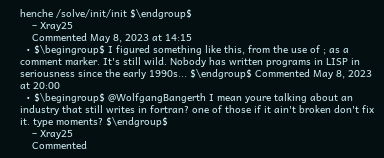henche /solve/init/init $\endgroup$
    – Xray25
    Commented May 8, 2023 at 14:15
  • $\begingroup$ I figured something like this, from the use of ; as a comment marker. It's still wild. Nobody has written programs in LISP in seriousness since the early 1990s... $\endgroup$ Commented May 8, 2023 at 20:00
  • $\begingroup$ @WolfgangBangerth I mean youre talking about an industry that still writes in fortran? one of those if it ain't broken don't fix it. type moments? $\endgroup$
    – Xray25
    Commented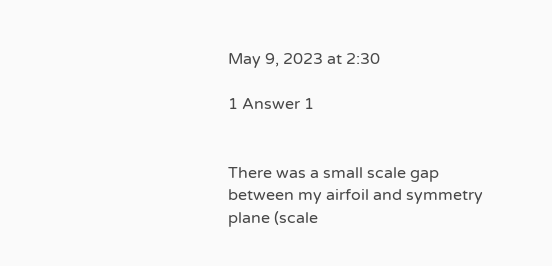May 9, 2023 at 2:30

1 Answer 1


There was a small scale gap between my airfoil and symmetry plane (scale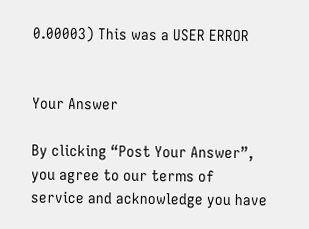0.00003) This was a USER ERROR


Your Answer

By clicking “Post Your Answer”, you agree to our terms of service and acknowledge you have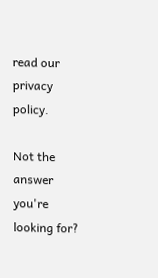read our privacy policy.

Not the answer you're looking for?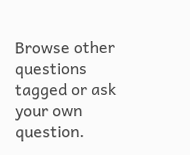Browse other questions tagged or ask your own question.